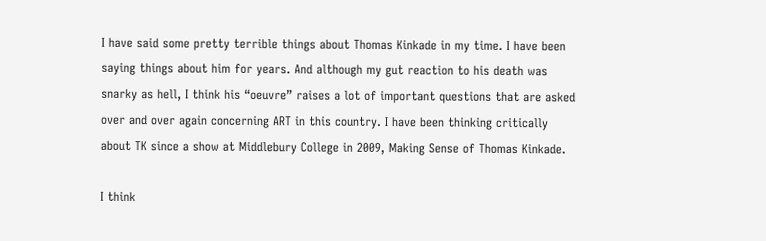I have said some pretty terrible things about Thomas Kinkade in my time. I have been saying things about him for years. And although my gut reaction to his death was snarky as hell, I think his “oeuvre” raises a lot of important questions that are asked over and over again concerning ART in this country. I have been thinking critically about TK since a show at Middlebury College in 2009, Making Sense of Thomas Kinkade.

I think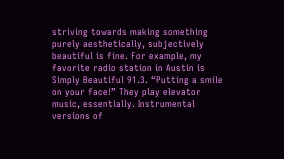striving towards making something purely aesthetically, subjectively beautiful is fine. For example, my favorite radio station in Austin is Simply Beautiful 91.3. “Putting a smile on your face!” They play elevator music, essentially. Instrumental versions of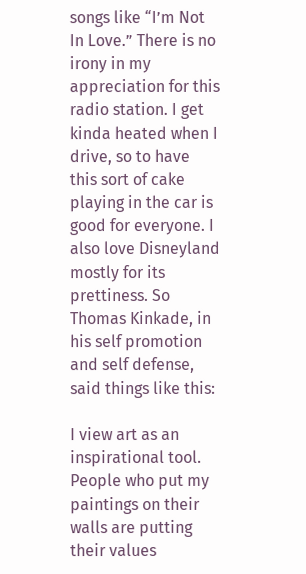songs like “I’m Not In Love.” There is no irony in my appreciation for this radio station. I get kinda heated when I drive, so to have this sort of cake playing in the car is good for everyone. I also love Disneyland mostly for its prettiness. So Thomas Kinkade, in his self promotion and self defense, said things like this:

I view art as an inspirational tool. People who put my paintings on their walls are putting their values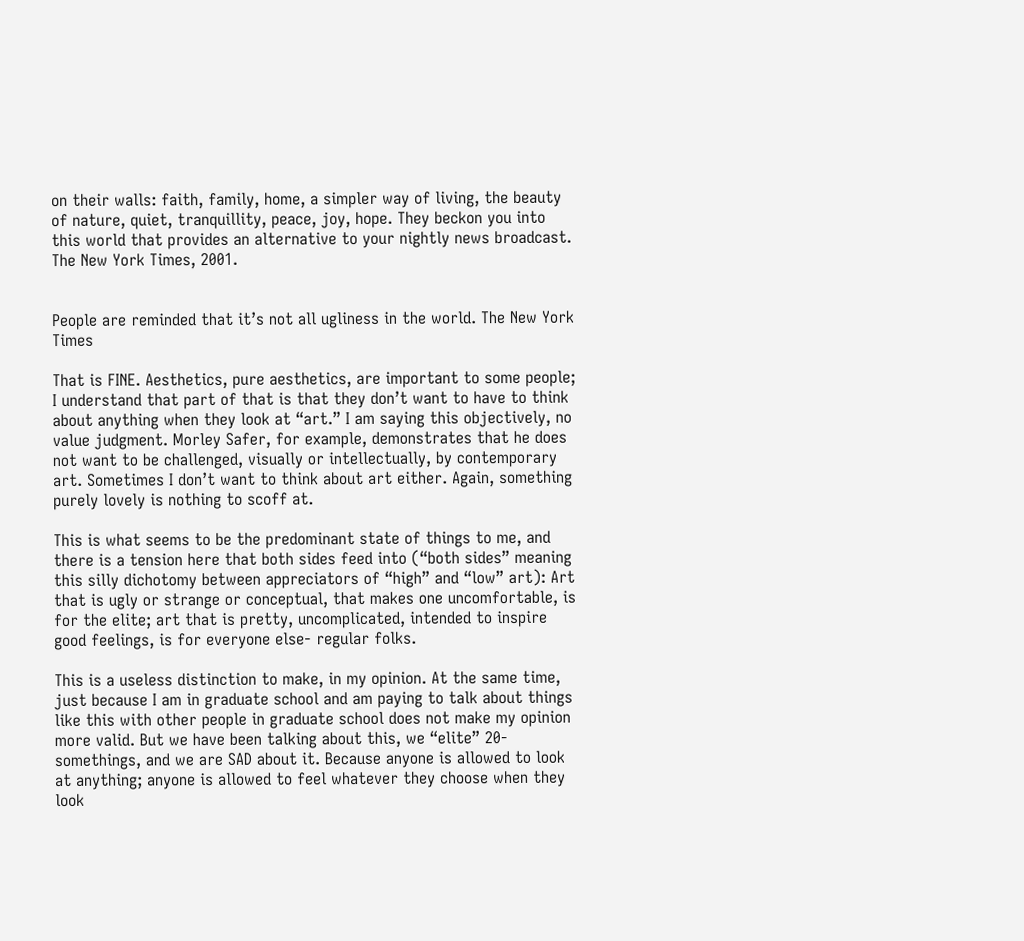on their walls: faith, family, home, a simpler way of living, the beauty of nature, quiet, tranquillity, peace, joy, hope. They beckon you into this world that provides an alternative to your nightly news broadcast.  The New York Times, 2001.


People are reminded that it’s not all ugliness in the world. The New York Times

That is FINE. Aesthetics, pure aesthetics, are important to some people; I understand that part of that is that they don’t want to have to think about anything when they look at “art.” I am saying this objectively, no value judgment. Morley Safer, for example, demonstrates that he does not want to be challenged, visually or intellectually, by contemporary art. Sometimes I don’t want to think about art either. Again, something purely lovely is nothing to scoff at.

This is what seems to be the predominant state of things to me, and there is a tension here that both sides feed into (“both sides” meaning this silly dichotomy between appreciators of “high” and “low” art): Art that is ugly or strange or conceptual, that makes one uncomfortable, is for the elite; art that is pretty, uncomplicated, intended to inspire good feelings, is for everyone else- regular folks.

This is a useless distinction to make, in my opinion. At the same time, just because I am in graduate school and am paying to talk about things like this with other people in graduate school does not make my opinion more valid. But we have been talking about this, we “elite” 20-somethings, and we are SAD about it. Because anyone is allowed to look at anything; anyone is allowed to feel whatever they choose when they look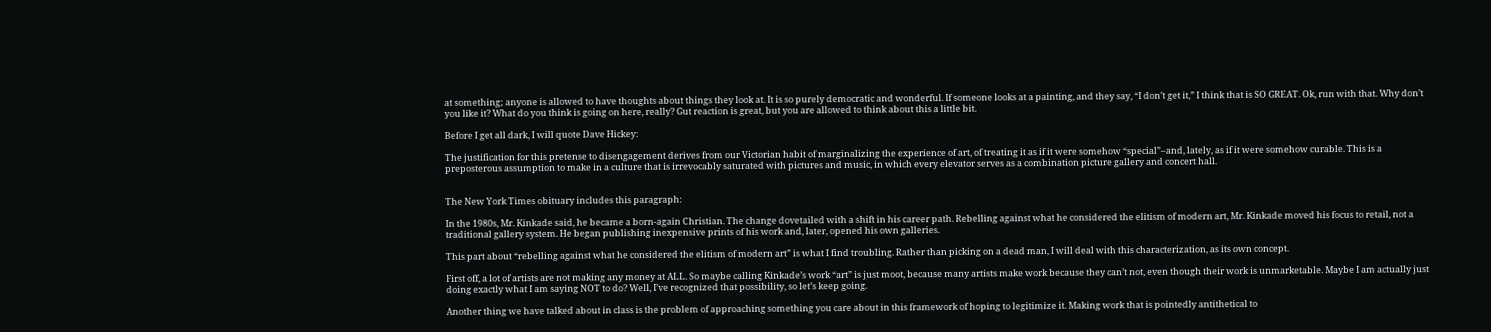at something; anyone is allowed to have thoughts about things they look at. It is so purely democratic and wonderful. If someone looks at a painting, and they say, “I don’t get it,” I think that is SO GREAT. Ok, run with that. Why don’t you like it? What do you think is going on here, really? Gut reaction is great, but you are allowed to think about this a little bit.

Before I get all dark, I will quote Dave Hickey:

The justification for this pretense to disengagement derives from our Victorian habit of marginalizing the experience of art, of treating it as if it were somehow “special”–and, lately, as if it were somehow curable. This is a preposterous assumption to make in a culture that is irrevocably saturated with pictures and music, in which every elevator serves as a combination picture gallery and concert hall.


The New York Times obituary includes this paragraph:

In the 1980s, Mr. Kinkade said, he became a born-again Christian. The change dovetailed with a shift in his career path. Rebelling against what he considered the elitism of modern art, Mr. Kinkade moved his focus to retail, not a traditional gallery system. He began publishing inexpensive prints of his work and, later, opened his own galleries.

This part about “rebelling against what he considered the elitism of modern art” is what I find troubling. Rather than picking on a dead man, I will deal with this characterization, as its own concept.

First off, a lot of artists are not making any money at ALL. So maybe calling Kinkade’s work “art” is just moot, because many artists make work because they can’t not, even though their work is unmarketable. Maybe I am actually just doing exactly what I am saying NOT to do? Well, I’ve recognized that possibility, so let’s keep going.

Another thing we have talked about in class is the problem of approaching something you care about in this framework of hoping to legitimize it. Making work that is pointedly antithetical to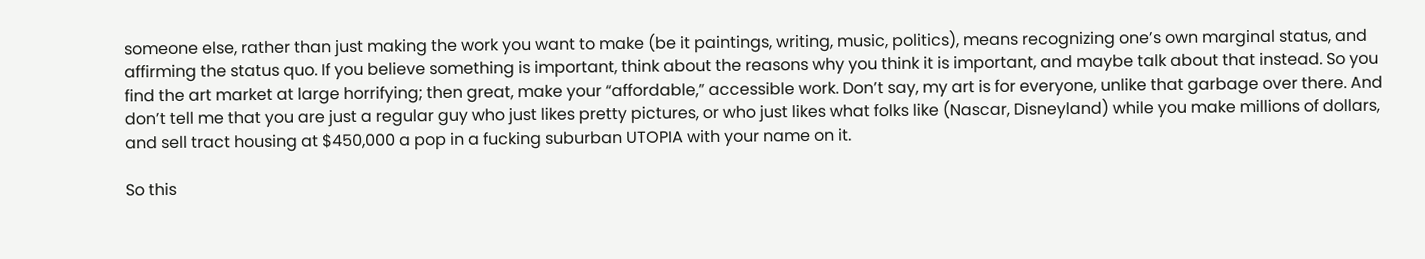someone else, rather than just making the work you want to make (be it paintings, writing, music, politics), means recognizing one’s own marginal status, and affirming the status quo. If you believe something is important, think about the reasons why you think it is important, and maybe talk about that instead. So you find the art market at large horrifying; then great, make your “affordable,” accessible work. Don’t say, my art is for everyone, unlike that garbage over there. And don’t tell me that you are just a regular guy who just likes pretty pictures, or who just likes what folks like (Nascar, Disneyland) while you make millions of dollars, and sell tract housing at $450,000 a pop in a fucking suburban UTOPIA with your name on it.

So this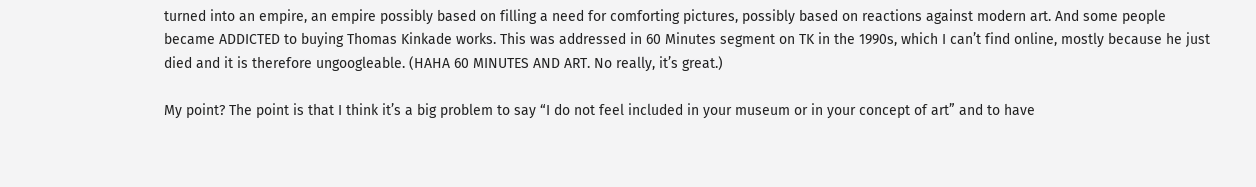turned into an empire, an empire possibly based on filling a need for comforting pictures, possibly based on reactions against modern art. And some people became ADDICTED to buying Thomas Kinkade works. This was addressed in 60 Minutes segment on TK in the 1990s, which I can’t find online, mostly because he just died and it is therefore ungoogleable. (HAHA 60 MINUTES AND ART. No really, it’s great.)

My point? The point is that I think it’s a big problem to say “I do not feel included in your museum or in your concept of art” and to have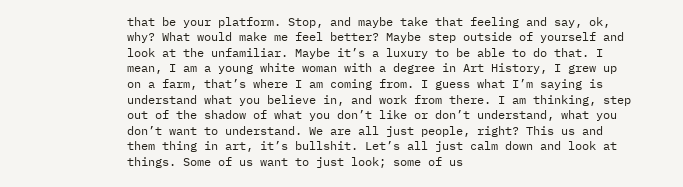that be your platform. Stop, and maybe take that feeling and say, ok, why? What would make me feel better? Maybe step outside of yourself and look at the unfamiliar. Maybe it’s a luxury to be able to do that. I mean, I am a young white woman with a degree in Art History, I grew up on a farm, that’s where I am coming from. I guess what I’m saying is understand what you believe in, and work from there. I am thinking, step out of the shadow of what you don’t like or don’t understand, what you don’t want to understand. We are all just people, right? This us and them thing in art, it’s bullshit. Let’s all just calm down and look at things. Some of us want to just look; some of us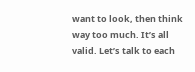want to look, then think way too much. It’s all valid. Let’s talk to each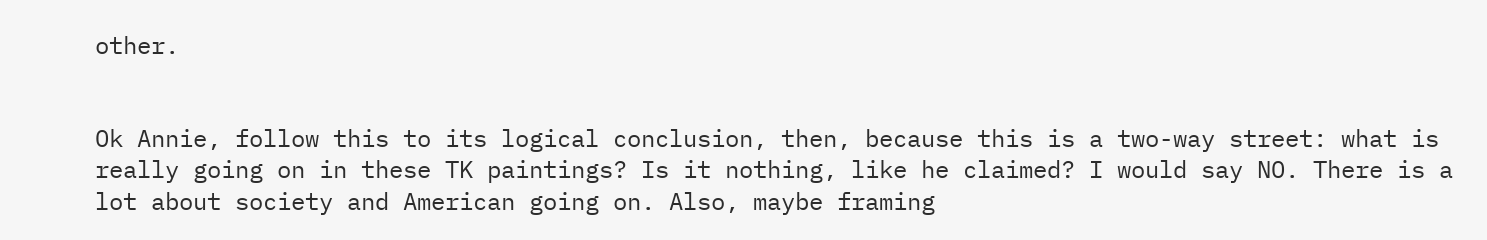other.


Ok Annie, follow this to its logical conclusion, then, because this is a two-way street: what is really going on in these TK paintings? Is it nothing, like he claimed? I would say NO. There is a lot about society and American going on. Also, maybe framing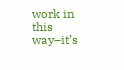work in this way–it’s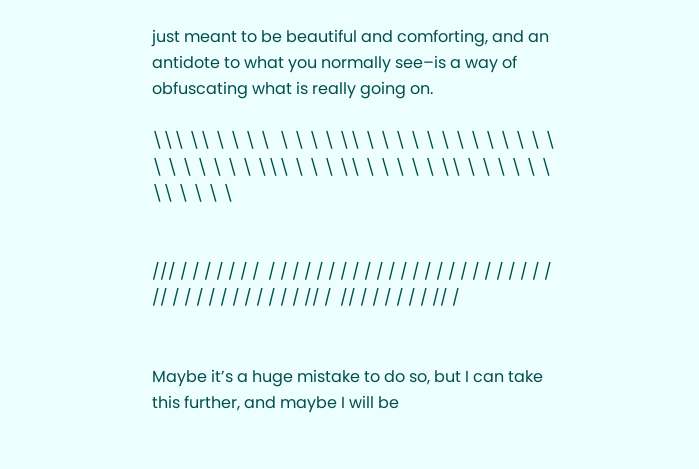just meant to be beautiful and comforting, and an antidote to what you normally see–is a way of obfuscating what is really going on.

\\\ \\ \ \ \ \  \ \ \ \ \\ \ \ \ \ \ \ \ \ \ \ \ \ \ \ \ \ \ \ \ \ \\\ \ \ \ \\ \ \ \ \ \ \\ \ \ \ \ \ \ \\ \ \ \ \


/// / / / / / / /  / / / / / / / / / / / / / / / / / / / / / / / / // / / / / / / / / / / / // /  // / / / / / / // /


Maybe it’s a huge mistake to do so, but I can take this further, and maybe I will be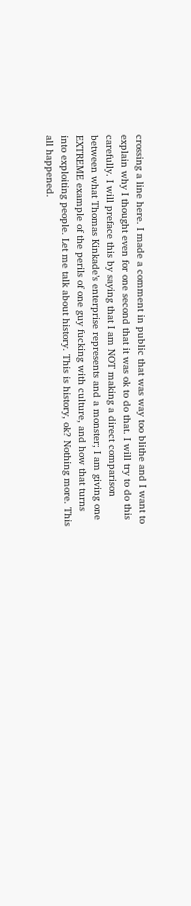crossing a line here. I made a comment in public that was way too blithe and I want to explain why I thought even for one second that it was ok to do that. I will try to do this carefully. I will preface this by saying that I am NOT making a direct comparison between what Thomas Kinkade’s enterprise represents and a monster; I am giving one EXTREME example of the perils of one guy fucking with culture, and how that turns into exploiting people. Let me talk about history. This is history, ok? Nothing more. This all happened.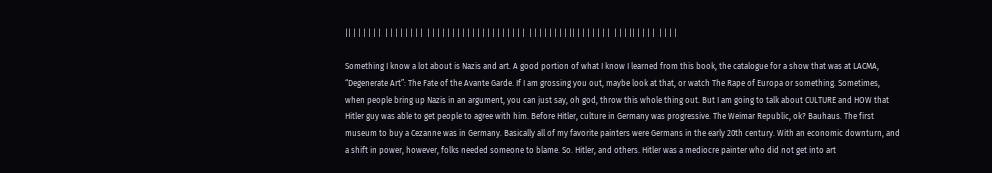|| | | | | | |  | | | | | | | |  | | | | | | | | | | | | | | | | | | | |  | | | | | | | | || | | | | | | |  | | | || | | | |  | | | |

Something I know a lot about is Nazis and art. A good portion of what I know I learned from this book, the catalogue for a show that was at LACMA, “Degenerate Art”: The Fate of the Avante Garde. If I am grossing you out, maybe look at that, or watch The Rape of Europa or something. Sometimes, when people bring up Nazis in an argument, you can just say, oh god, throw this whole thing out. But I am going to talk about CULTURE and HOW that Hitler guy was able to get people to agree with him. Before Hitler, culture in Germany was progressive. The Weimar Republic, ok? Bauhaus. The first museum to buy a Cezanne was in Germany. Basically all of my favorite painters were Germans in the early 20th century. With an economic downturn, and a shift in power, however, folks needed someone to blame. So. Hitler, and others. Hitler was a mediocre painter who did not get into art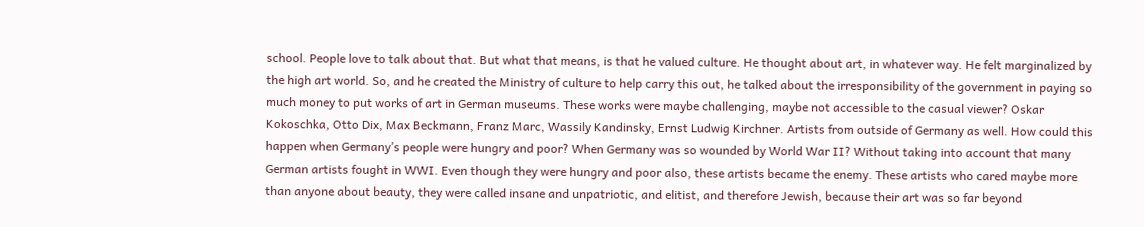school. People love to talk about that. But what that means, is that he valued culture. He thought about art, in whatever way. He felt marginalized by the high art world. So, and he created the Ministry of culture to help carry this out, he talked about the irresponsibility of the government in paying so much money to put works of art in German museums. These works were maybe challenging, maybe not accessible to the casual viewer? Oskar Kokoschka, Otto Dix, Max Beckmann, Franz Marc, Wassily Kandinsky, Ernst Ludwig Kirchner. Artists from outside of Germany as well. How could this happen when Germany’s people were hungry and poor? When Germany was so wounded by World War II? Without taking into account that many German artists fought in WWI. Even though they were hungry and poor also, these artists became the enemy. These artists who cared maybe more than anyone about beauty, they were called insane and unpatriotic, and elitist, and therefore Jewish, because their art was so far beyond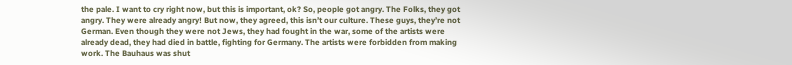the pale. I want to cry right now, but this is important, ok? So, people got angry. The Folks, they got angry. They were already angry! But now, they agreed, this isn’t our culture. These guys, they’re not German. Even though they were not Jews, they had fought in the war, some of the artists were already dead, they had died in battle, fighting for Germany. The artists were forbidden from making work. The Bauhaus was shut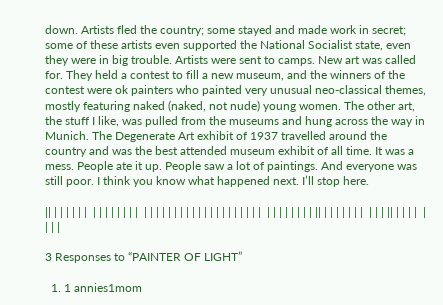down. Artists fled the country; some stayed and made work in secret; some of these artists even supported the National Socialist state, even they were in big trouble. Artists were sent to camps. New art was called for. They held a contest to fill a new museum, and the winners of the contest were ok painters who painted very unusual neo-classical themes, mostly featuring naked (naked, not nude) young women. The other art, the stuff I like, was pulled from the museums and hung across the way in Munich. The Degenerate Art exhibit of 1937 travelled around the country and was the best attended museum exhibit of all time. It was a mess. People ate it up. People saw a lot of paintings. And everyone was still poor. I think you know what happened next. I’ll stop here.

|| | | | | | |  | | | | | | | |  | | | | | | | | | | | | | | | | | | | |  | | | | | | | | || | | | | | | |  | | | || | | | |  | | | |

3 Responses to “PAINTER OF LIGHT”

  1. 1 annies1mom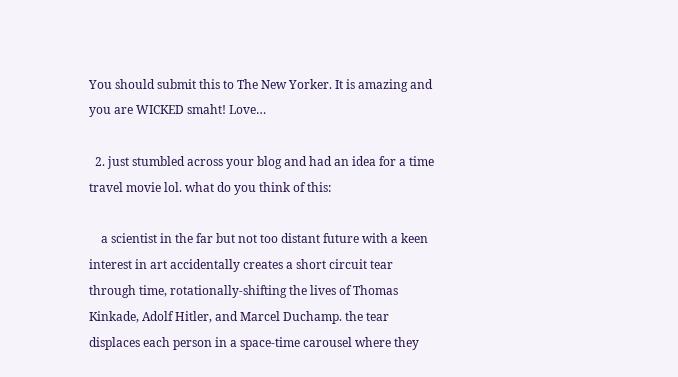You should submit this to The New Yorker. It is amazing and you are WICKED smaht! Love…

  2. just stumbled across your blog and had an idea for a time travel movie lol. what do you think of this:

    a scientist in the far but not too distant future with a keen interest in art accidentally creates a short circuit tear through time, rotationally-shifting the lives of Thomas Kinkade, Adolf Hitler, and Marcel Duchamp. the tear displaces each person in a space-time carousel where they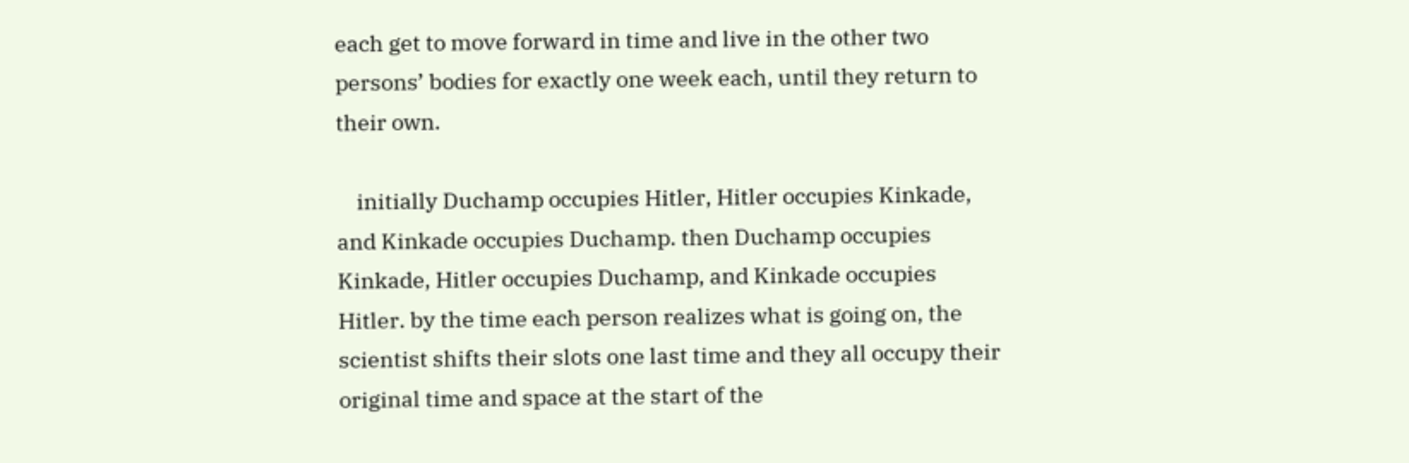each get to move forward in time and live in the other two persons’ bodies for exactly one week each, until they return to their own.

    initially Duchamp occupies Hitler, Hitler occupies Kinkade, and Kinkade occupies Duchamp. then Duchamp occupies Kinkade, Hitler occupies Duchamp, and Kinkade occupies Hitler. by the time each person realizes what is going on, the scientist shifts their slots one last time and they all occupy their original time and space at the start of the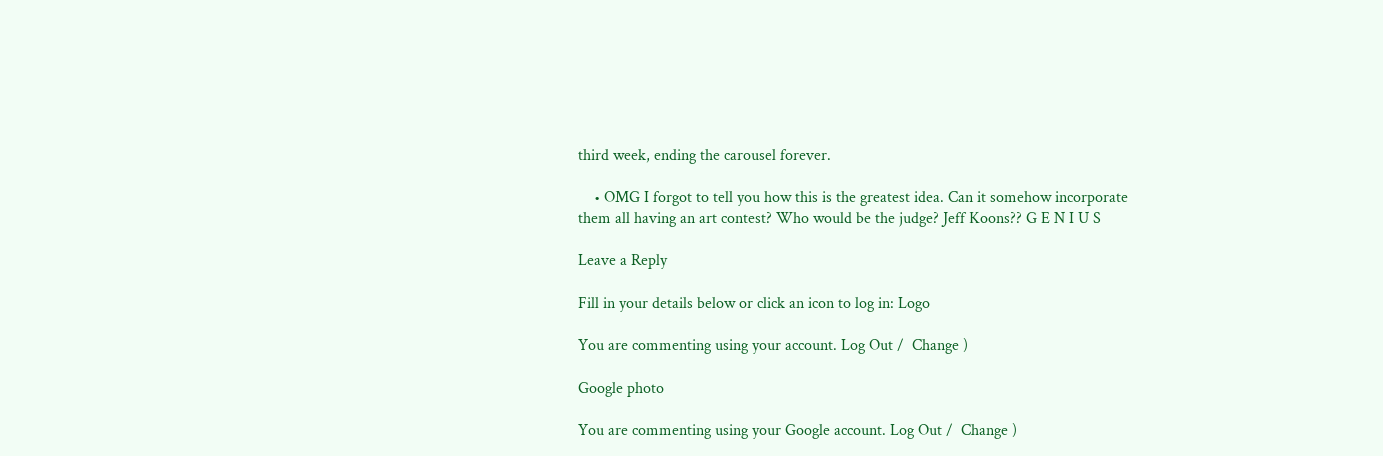third week, ending the carousel forever.

    • OMG I forgot to tell you how this is the greatest idea. Can it somehow incorporate them all having an art contest? Who would be the judge? Jeff Koons?? G E N I U S

Leave a Reply

Fill in your details below or click an icon to log in: Logo

You are commenting using your account. Log Out /  Change )

Google photo

You are commenting using your Google account. Log Out /  Change )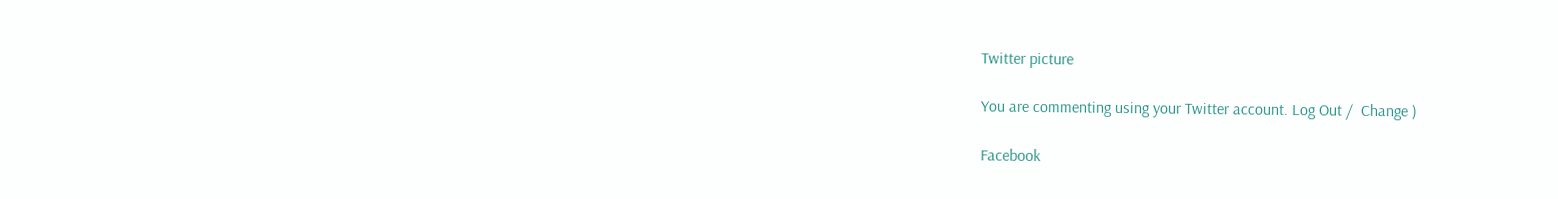Twitter picture

You are commenting using your Twitter account. Log Out /  Change )

Facebook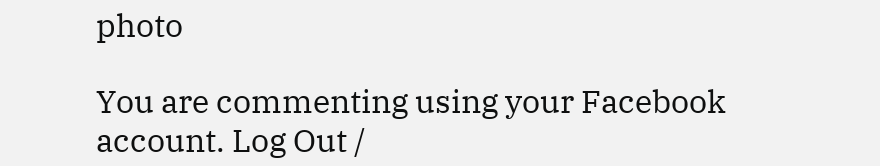photo

You are commenting using your Facebook account. Log Out /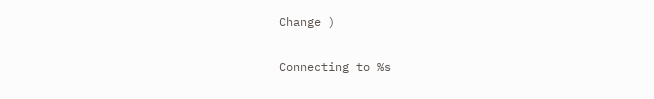Change )

Connecting to %s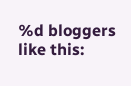%d bloggers like this: